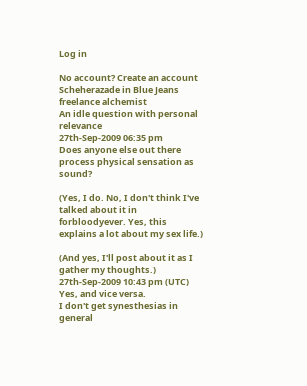Log in

No account? Create an account
Scheherazade in Blue Jeans
freelance alchemist
An idle question with personal relevance
27th-Sep-2009 06:35 pm
Does anyone else out there process physical sensation as sound?

(Yes, I do. No, I don't think I've talked about it in forbloodyever. Yes, this explains a lot about my sex life.)

(And yes, I'll post about it as I gather my thoughts.)
27th-Sep-2009 10:43 pm (UTC)
Yes, and vice versa.
I don't get synesthesias in general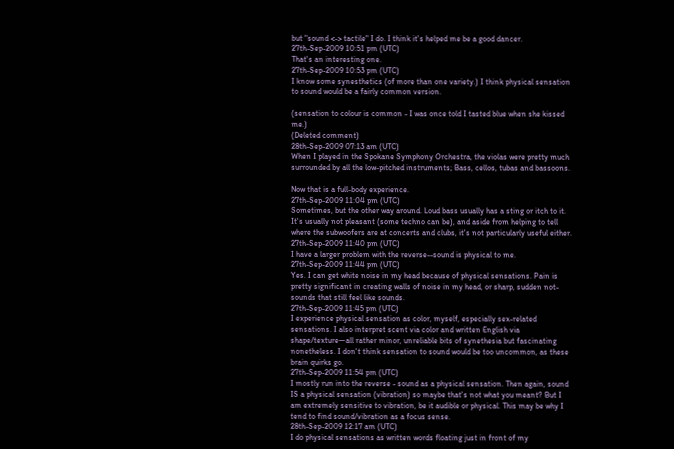but "sound <-> tactile" I do. I think it's helped me be a good dancer.
27th-Sep-2009 10:51 pm (UTC)
That's an interesting one.
27th-Sep-2009 10:53 pm (UTC)
I know some synesthetics (of more than one variety.) I think physical sensation to sound would be a fairly common version.

(sensation to colour is common - I was once told I tasted blue when she kissed me.)
(Deleted comment)
28th-Sep-2009 07:13 am (UTC)
When I played in the Spokane Symphony Orchestra, the violas were pretty much surrounded by all the low-pitched instruments; Bass, cellos, tubas and bassoons.

Now that is a full-body experience.
27th-Sep-2009 11:04 pm (UTC)
Sometimes, but the other way around. Loud bass usually has a sting or itch to it. It's usually not pleasant (some techno can be), and aside from helping to tell where the subwoofers are at concerts and clubs, it's not particularly useful either.
27th-Sep-2009 11:40 pm (UTC)
I have a larger problem with the reverse--sound is physical to me.
27th-Sep-2009 11:44 pm (UTC)
Yes. I can get white noise in my head because of physical sensations. Pain is pretty significant in creating walls of noise in my head, or sharp, sudden not-sounds that still feel like sounds.
27th-Sep-2009 11:45 pm (UTC)
I experience physical sensation as color, myself, especially sex-related sensations. I also interpret scent via color and written English via shape/texture—all rather minor, unreliable bits of synethesia but fascinating nonetheless. I don't think sensation to sound would be too uncommon, as these brain quirks go.
27th-Sep-2009 11:54 pm (UTC)
I mostly run into the reverse - sound as a physical sensation. Then again, sound IS a physical sensation (vibration) so maybe that's not what you meant? But I am extremely sensitive to vibration, be it audible or physical. This may be why I tend to find sound/vibration as a focus sense.
28th-Sep-2009 12:17 am (UTC)
I do physical sensations as written words floating just in front of my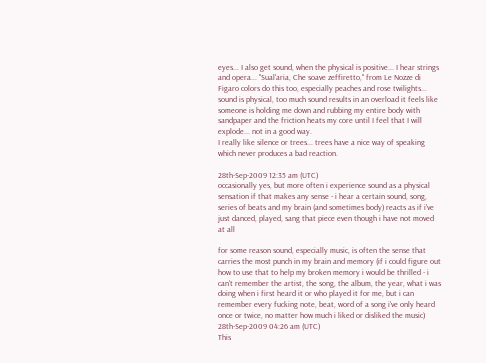eyes... I also get sound, when the physical is positive... I hear strings and opera... "Sual'aria, Che soave zeffiretto," from Le Nozze di Figaro colors do this too, especially peaches and rose twilights...
sound is physical, too much sound results in an overload it feels like someone is holding me down and rubbing my entire body with sandpaper and the friction heats my core until I feel that I will explode... not in a good way.
I really like silence or trees... trees have a nice way of speaking which never produces a bad reaction.

28th-Sep-2009 12:35 am (UTC)
occasionally yes, but more often i experience sound as a physical sensation if that makes any sense - i hear a certain sound, song, series of beats and my brain (and sometimes body) reacts as if i've just danced, played, sang that piece even though i have not moved at all

for some reason sound, especially music, is often the sense that carries the most punch in my brain and memory (if i could figure out how to use that to help my broken memory i would be thrilled - i can't remember the artist, the song, the album, the year, what i was doing when i first heard it or who played it for me, but i can remember every fucking note, beat, word of a song i've only heard once or twice, no matter how much i liked or disliked the music)
28th-Sep-2009 04:26 am (UTC)
This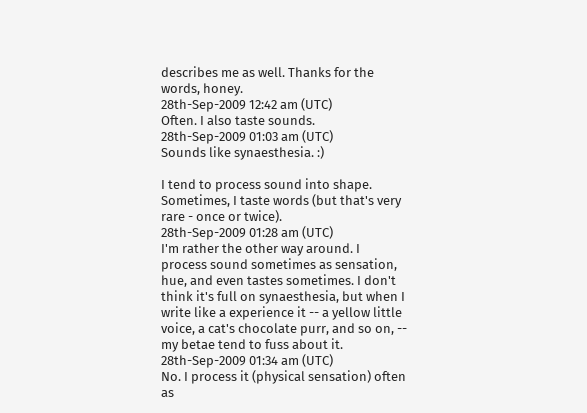describes me as well. Thanks for the words, honey.
28th-Sep-2009 12:42 am (UTC)
Often. I also taste sounds.
28th-Sep-2009 01:03 am (UTC)
Sounds like synaesthesia. :)

I tend to process sound into shape. Sometimes, I taste words (but that's very rare - once or twice).
28th-Sep-2009 01:28 am (UTC)
I'm rather the other way around. I process sound sometimes as sensation, hue, and even tastes sometimes. I don't think it's full on synaesthesia, but when I write like a experience it -- a yellow little voice, a cat's chocolate purr, and so on, -- my betae tend to fuss about it.
28th-Sep-2009 01:34 am (UTC)
No. I process it (physical sensation) often as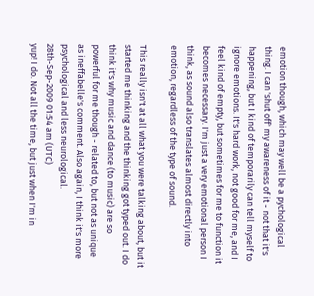emotion though, which may well be a pychological thing. I can 'shut off' my awareness of it - not that it's happening, but I kind of temporarily can tell myself to ignore emotions. It's hard work, not good for me, and I feel kind of empty, but sometimes for me to function it becomes necessary. I'm just a very emotional person I think, as sound also translates almost directly into emotion, regardless of the type of sound.

This really isn't at all what you were talking about, but it started me thinking and the thinking got typed out. I do think it's why music and dance (to music) are so powerful for me though - related to, but not as unique as ineffabelle's comment. Also again, I think it's more psychological and less neurological.
28th-Sep-2009 01:54 am (UTC)
yup! I do. Not all the time, but just when I'm in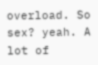overload. So sex? yeah. A lot of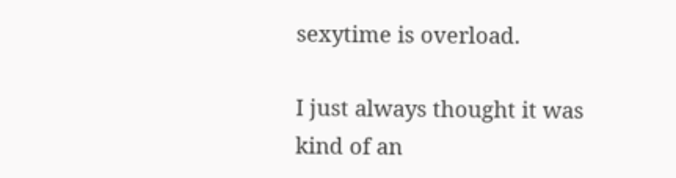sexytime is overload.

I just always thought it was kind of an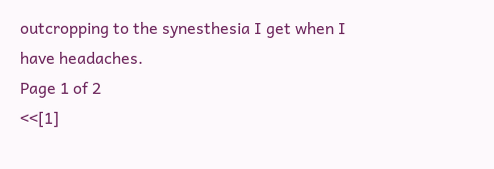outcropping to the synesthesia I get when I have headaches.
Page 1 of 2
<<[1]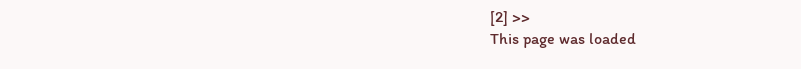[2] >>
This page was loaded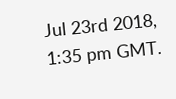Jul 23rd 2018, 1:35 pm GMT.